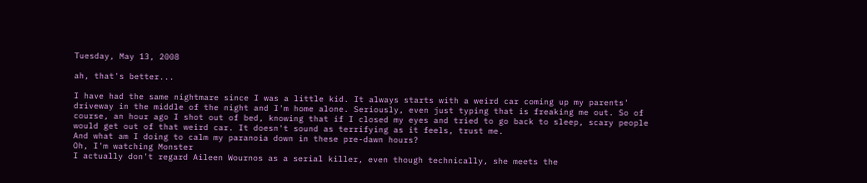Tuesday, May 13, 2008

ah, that's better...

I have had the same nightmare since I was a little kid. It always starts with a weird car coming up my parents' driveway in the middle of the night and I'm home alone. Seriously, even just typing that is freaking me out. So of course, an hour ago I shot out of bed, knowing that if I closed my eyes and tried to go back to sleep, scary people would get out of that weird car. It doesn't sound as terrifying as it feels, trust me.
And what am I doing to calm my paranoia down in these pre-dawn hours?
Oh, I'm watching Monster
I actually don't regard Aileen Wournos as a serial killer, even though technically, she meets the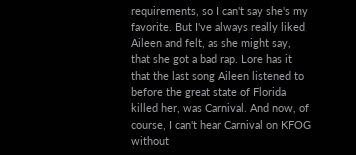requirements, so I can't say she's my favorite. But I've always really liked Aileen and felt, as she might say, that she got a bad rap. Lore has it that the last song Aileen listened to before the great state of Florida killed her, was Carnival. And now, of course, I can't hear Carnival on KFOG without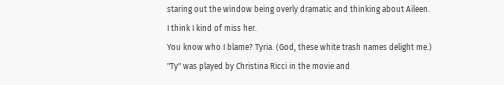staring out the window being overly dramatic and thinking about Aileen.
I think I kind of miss her.
You know who I blame? Tyria. (God, these white trash names delight me.)
"Ty" was played by Christina Ricci in the movie and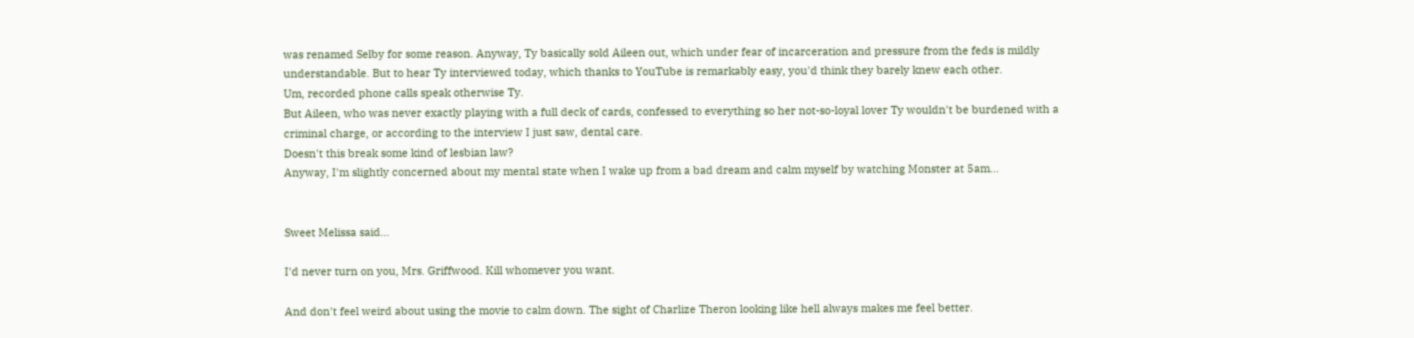was renamed Selby for some reason. Anyway, Ty basically sold Aileen out, which under fear of incarceration and pressure from the feds is mildly understandable. But to hear Ty interviewed today, which thanks to YouTube is remarkably easy, you'd think they barely knew each other.
Um, recorded phone calls speak otherwise Ty.
But Aileen, who was never exactly playing with a full deck of cards, confessed to everything so her not-so-loyal lover Ty wouldn't be burdened with a criminal charge, or according to the interview I just saw, dental care.
Doesn't this break some kind of lesbian law?
Anyway, I'm slightly concerned about my mental state when I wake up from a bad dream and calm myself by watching Monster at 5am...


Sweet Melissa said...

I'd never turn on you, Mrs. Griffwood. Kill whomever you want.

And don't feel weird about using the movie to calm down. The sight of Charlize Theron looking like hell always makes me feel better.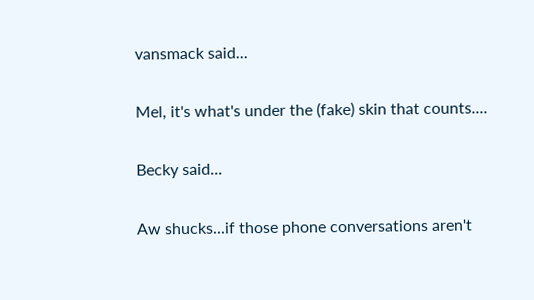vansmack said...

Mel, it's what's under the (fake) skin that counts....

Becky said...

Aw shucks...if those phone conversations aren't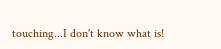touching...I don't know what is!